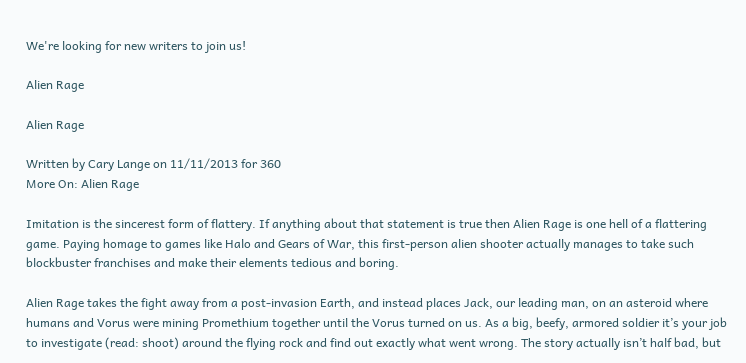We're looking for new writers to join us!

Alien Rage

Alien Rage

Written by Cary Lange on 11/11/2013 for 360
More On: Alien Rage

Imitation is the sincerest form of flattery. If anything about that statement is true then Alien Rage is one hell of a flattering game. Paying homage to games like Halo and Gears of War, this first-person alien shooter actually manages to take such blockbuster franchises and make their elements tedious and boring.

Alien Rage takes the fight away from a post-invasion Earth, and instead places Jack, our leading man, on an asteroid where humans and Vorus were mining Promethium together until the Vorus turned on us. As a big, beefy, armored soldier it’s your job to investigate (read: shoot) around the flying rock and find out exactly what went wrong. The story actually isn’t half bad, but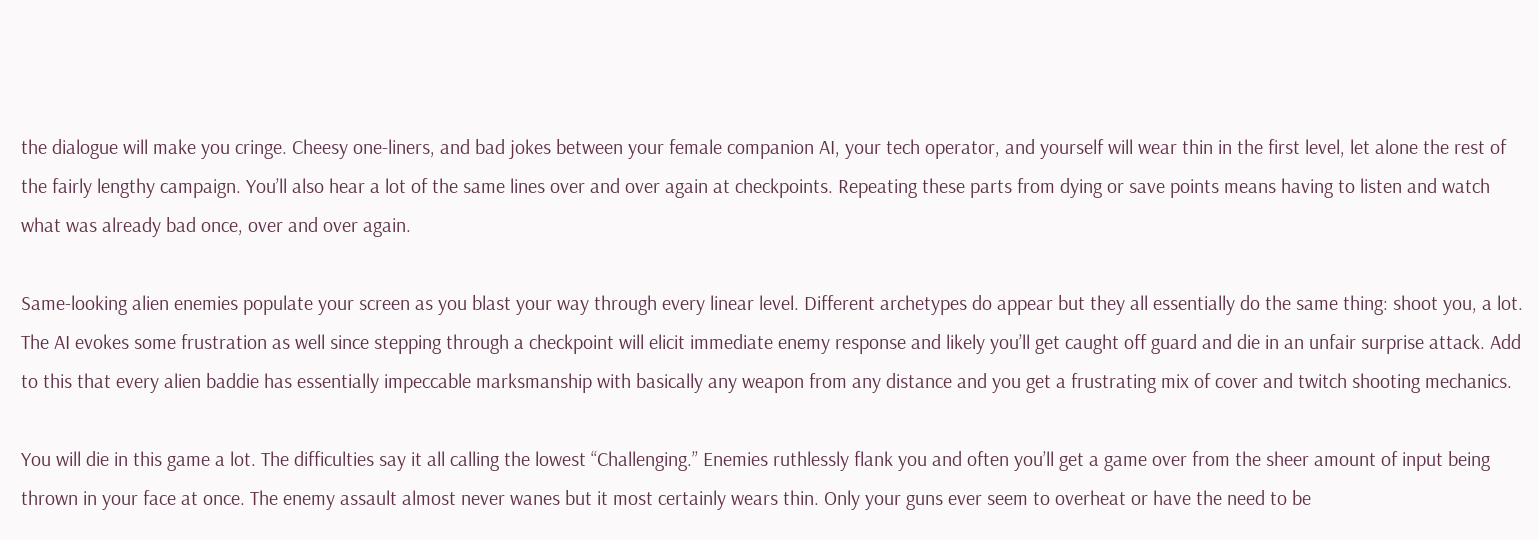the dialogue will make you cringe. Cheesy one-liners, and bad jokes between your female companion AI, your tech operator, and yourself will wear thin in the first level, let alone the rest of the fairly lengthy campaign. You’ll also hear a lot of the same lines over and over again at checkpoints. Repeating these parts from dying or save points means having to listen and watch what was already bad once, over and over again.

Same-looking alien enemies populate your screen as you blast your way through every linear level. Different archetypes do appear but they all essentially do the same thing: shoot you, a lot. The AI evokes some frustration as well since stepping through a checkpoint will elicit immediate enemy response and likely you’ll get caught off guard and die in an unfair surprise attack. Add to this that every alien baddie has essentially impeccable marksmanship with basically any weapon from any distance and you get a frustrating mix of cover and twitch shooting mechanics.

You will die in this game a lot. The difficulties say it all calling the lowest “Challenging.” Enemies ruthlessly flank you and often you’ll get a game over from the sheer amount of input being thrown in your face at once. The enemy assault almost never wanes but it most certainly wears thin. Only your guns ever seem to overheat or have the need to be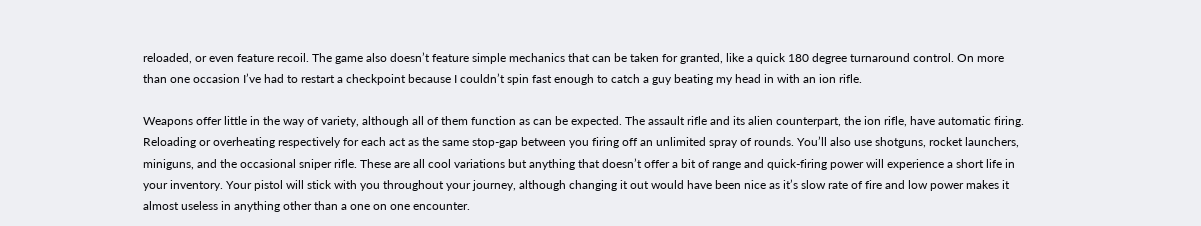reloaded, or even feature recoil. The game also doesn’t feature simple mechanics that can be taken for granted, like a quick 180 degree turnaround control. On more than one occasion I’ve had to restart a checkpoint because I couldn’t spin fast enough to catch a guy beating my head in with an ion rifle.

Weapons offer little in the way of variety, although all of them function as can be expected. The assault rifle and its alien counterpart, the ion rifle, have automatic firing. Reloading or overheating respectively for each act as the same stop-gap between you firing off an unlimited spray of rounds. You’ll also use shotguns, rocket launchers, miniguns, and the occasional sniper rifle. These are all cool variations but anything that doesn’t offer a bit of range and quick-firing power will experience a short life in your inventory. Your pistol will stick with you throughout your journey, although changing it out would have been nice as it’s slow rate of fire and low power makes it almost useless in anything other than a one on one encounter.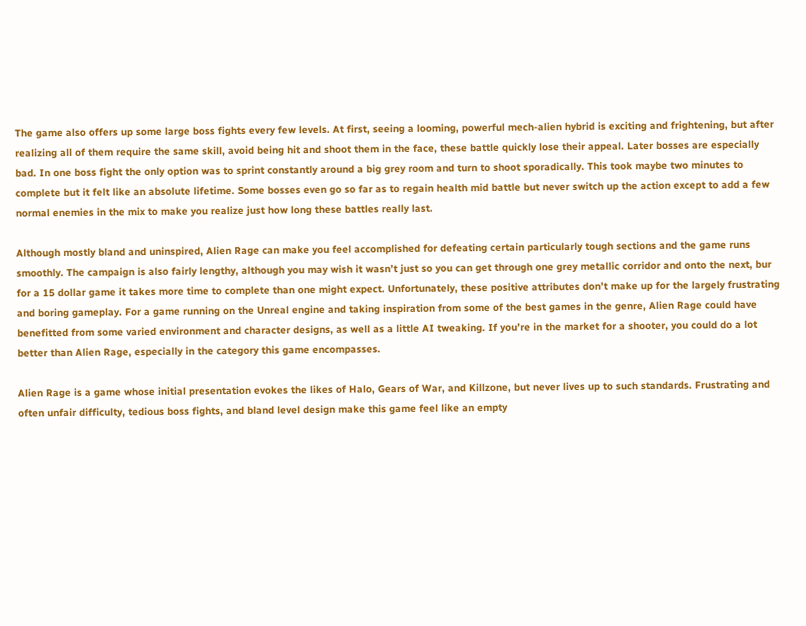The game also offers up some large boss fights every few levels. At first, seeing a looming, powerful mech-alien hybrid is exciting and frightening, but after realizing all of them require the same skill, avoid being hit and shoot them in the face, these battle quickly lose their appeal. Later bosses are especially bad. In one boss fight the only option was to sprint constantly around a big grey room and turn to shoot sporadically. This took maybe two minutes to complete but it felt like an absolute lifetime. Some bosses even go so far as to regain health mid battle but never switch up the action except to add a few normal enemies in the mix to make you realize just how long these battles really last.

Although mostly bland and uninspired, Alien Rage can make you feel accomplished for defeating certain particularly tough sections and the game runs smoothly. The campaign is also fairly lengthy, although you may wish it wasn’t just so you can get through one grey metallic corridor and onto the next, bur for a 15 dollar game it takes more time to complete than one might expect. Unfortunately, these positive attributes don’t make up for the largely frustrating and boring gameplay. For a game running on the Unreal engine and taking inspiration from some of the best games in the genre, Alien Rage could have benefitted from some varied environment and character designs, as well as a little AI tweaking. If you’re in the market for a shooter, you could do a lot better than Alien Rage, especially in the category this game encompasses.

Alien Rage is a game whose initial presentation evokes the likes of Halo, Gears of War, and Killzone, but never lives up to such standards. Frustrating and often unfair difficulty, tedious boss fights, and bland level design make this game feel like an empty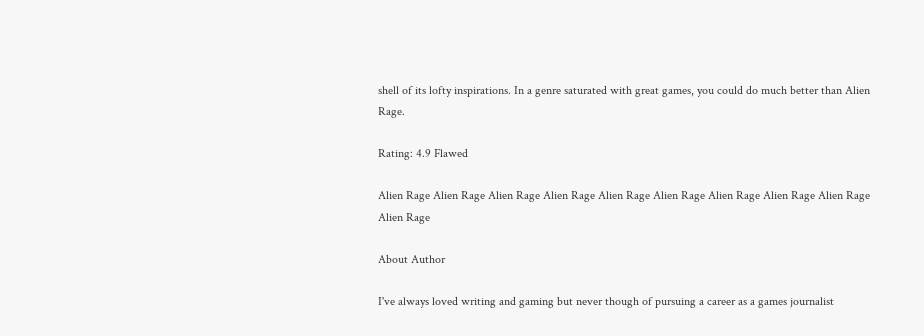shell of its lofty inspirations. In a genre saturated with great games, you could do much better than Alien Rage.

Rating: 4.9 Flawed

Alien Rage Alien Rage Alien Rage Alien Rage Alien Rage Alien Rage Alien Rage Alien Rage Alien Rage Alien Rage

About Author

I've always loved writing and gaming but never though of pursuing a career as a games journalist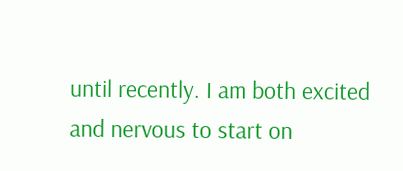until recently. I am both excited and nervous to start on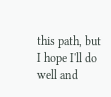this path, but I hope I'll do well and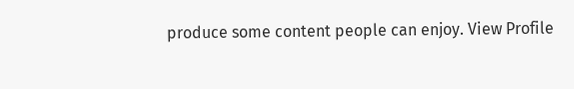produce some content people can enjoy. View Profile